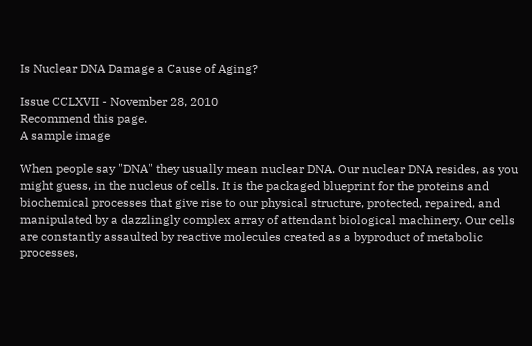Is Nuclear DNA Damage a Cause of Aging?

Issue CCLXVII - November 28, 2010
Recommend this page.
A sample image

When people say "DNA" they usually mean nuclear DNA. Our nuclear DNA resides, as you might guess, in the nucleus of cells. It is the packaged blueprint for the proteins and biochemical processes that give rise to our physical structure, protected, repaired, and manipulated by a dazzlingly complex array of attendant biological machinery. Our cells are constantly assaulted by reactive molecules created as a byproduct of metabolic processes,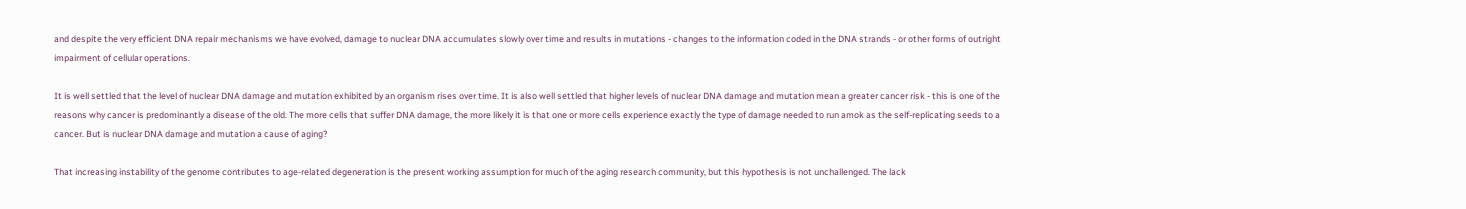and despite the very efficient DNA repair mechanisms we have evolved, damage to nuclear DNA accumulates slowly over time and results in mutations - changes to the information coded in the DNA strands - or other forms of outright impairment of cellular operations.

It is well settled that the level of nuclear DNA damage and mutation exhibited by an organism rises over time. It is also well settled that higher levels of nuclear DNA damage and mutation mean a greater cancer risk - this is one of the reasons why cancer is predominantly a disease of the old. The more cells that suffer DNA damage, the more likely it is that one or more cells experience exactly the type of damage needed to run amok as the self-replicating seeds to a cancer. But is nuclear DNA damage and mutation a cause of aging?

That increasing instability of the genome contributes to age-related degeneration is the present working assumption for much of the aging research community, but this hypothesis is not unchallenged. The lack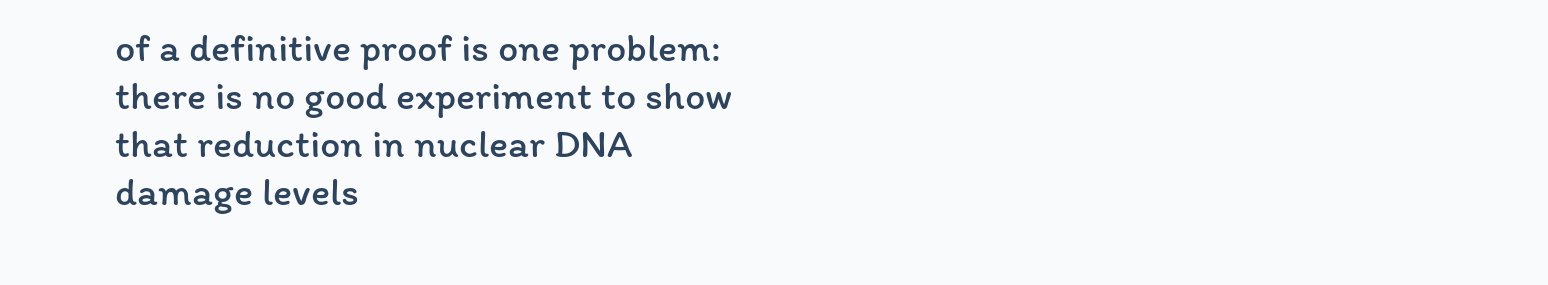of a definitive proof is one problem: there is no good experiment to show that reduction in nuclear DNA damage levels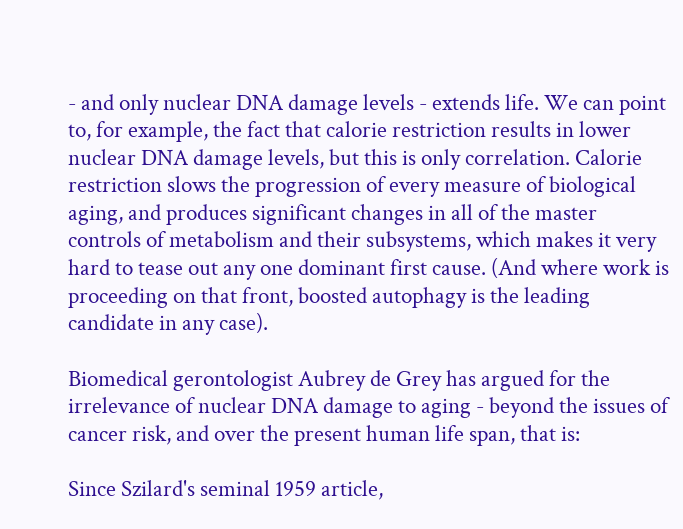- and only nuclear DNA damage levels - extends life. We can point to, for example, the fact that calorie restriction results in lower nuclear DNA damage levels, but this is only correlation. Calorie restriction slows the progression of every measure of biological aging, and produces significant changes in all of the master controls of metabolism and their subsystems, which makes it very hard to tease out any one dominant first cause. (And where work is proceeding on that front, boosted autophagy is the leading candidate in any case).

Biomedical gerontologist Aubrey de Grey has argued for the irrelevance of nuclear DNA damage to aging - beyond the issues of cancer risk, and over the present human life span, that is:

Since Szilard's seminal 1959 article,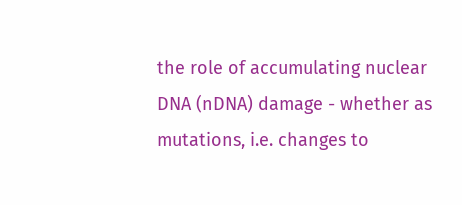the role of accumulating nuclear DNA (nDNA) damage - whether as mutations, i.e. changes to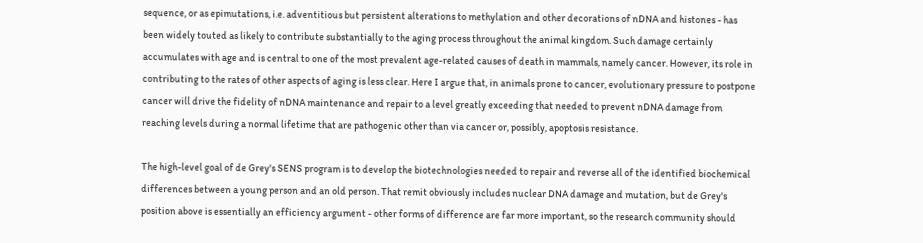sequence, or as epimutations, i.e. adventitious but persistent alterations to methylation and other decorations of nDNA and histones - has been widely touted as likely to contribute substantially to the aging process throughout the animal kingdom. Such damage certainly accumulates with age and is central to one of the most prevalent age-related causes of death in mammals, namely cancer. However, its role in contributing to the rates of other aspects of aging is less clear. Here I argue that, in animals prone to cancer, evolutionary pressure to postpone cancer will drive the fidelity of nDNA maintenance and repair to a level greatly exceeding that needed to prevent nDNA damage from reaching levels during a normal lifetime that are pathogenic other than via cancer or, possibly, apoptosis resistance.

The high-level goal of de Grey's SENS program is to develop the biotechnologies needed to repair and reverse all of the identified biochemical differences between a young person and an old person. That remit obviously includes nuclear DNA damage and mutation, but de Grey's position above is essentially an efficiency argument - other forms of difference are far more important, so the research community should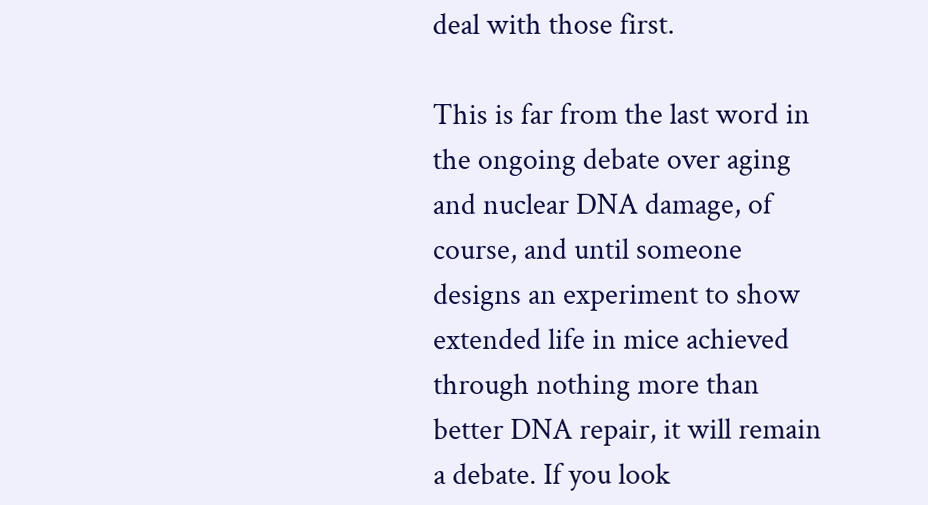deal with those first.

This is far from the last word in the ongoing debate over aging and nuclear DNA damage, of course, and until someone designs an experiment to show extended life in mice achieved through nothing more than better DNA repair, it will remain a debate. If you look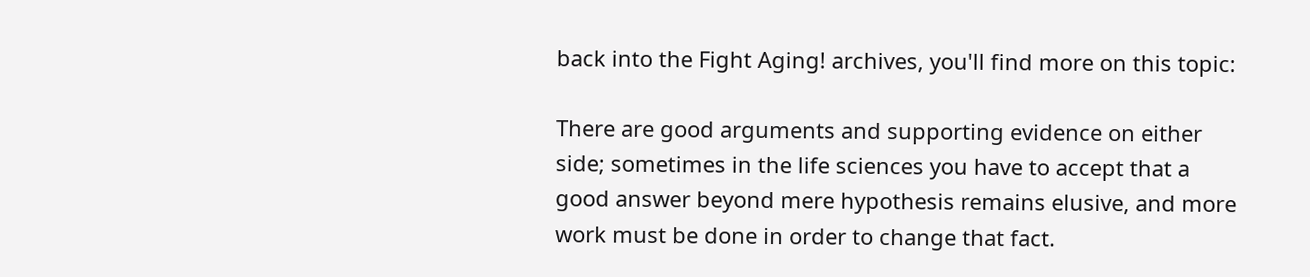back into the Fight Aging! archives, you'll find more on this topic:

There are good arguments and supporting evidence on either side; sometimes in the life sciences you have to accept that a good answer beyond mere hypothesis remains elusive, and more work must be done in order to change that fact.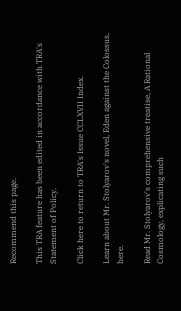Recommend this page.

This TRA feature has been edited in accordance with TRA's Statement of Policy.

Click here to return to TRA's Issue CCLXVII Index.

Learn about Mr. Stolyarov's novel, Eden against the Colossus, here.

Read Mr. Stolyarov's comprehensive treatise, A Rational Cosmology, explicating such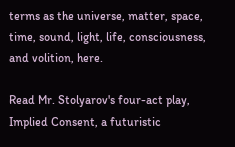terms as the universe, matter, space, time, sound, light, life, consciousness, and volition, here.

Read Mr. Stolyarov's four-act play, Implied Consent, a futuristic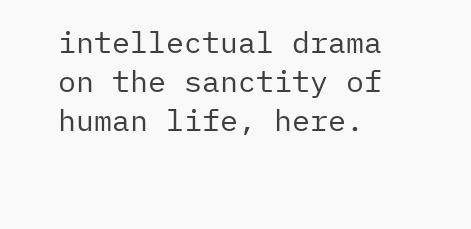intellectual drama on the sanctity of human life, here.